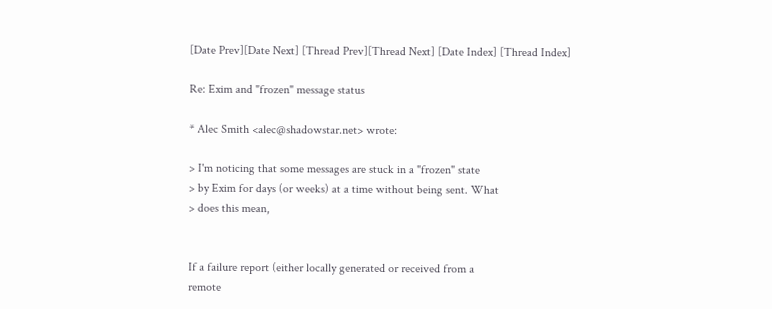[Date Prev][Date Next] [Thread Prev][Thread Next] [Date Index] [Thread Index]

Re: Exim and "frozen" message status

* Alec Smith <alec@shadowstar.net> wrote:

> I'm noticing that some messages are stuck in a "frozen" state
> by Exim for days (or weeks) at a time without being sent. What
> does this mean,


If a failure report (either locally generated or received from a
remote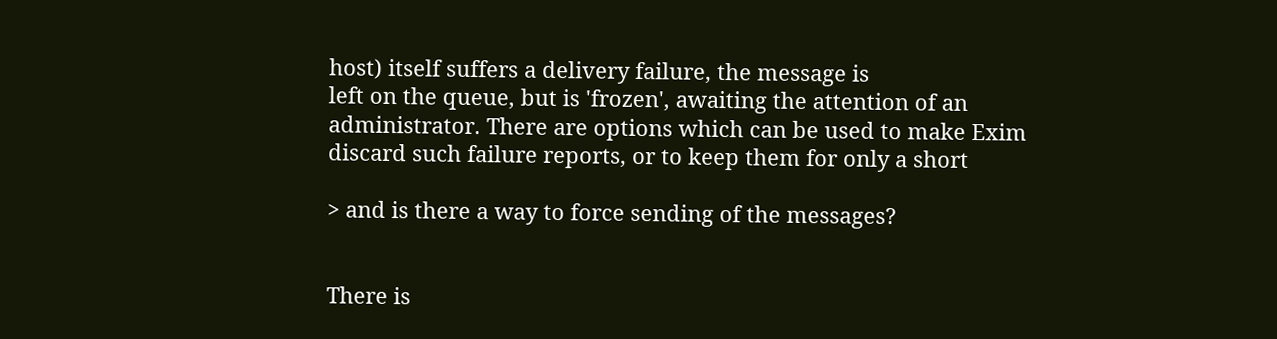host) itself suffers a delivery failure, the message is
left on the queue, but is 'frozen', awaiting the attention of an
administrator. There are options which can be used to make Exim
discard such failure reports, or to keep them for only a short

> and is there a way to force sending of the messages?


There is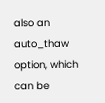also an auto_thaw option, which can be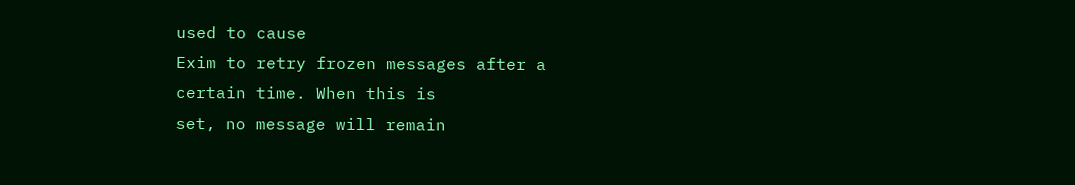used to cause
Exim to retry frozen messages after a certain time. When this is
set, no message will remain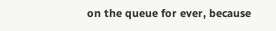on the queue for ever, because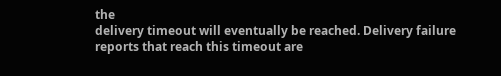the
delivery timeout will eventually be reached. Delivery failure
reports that reach this timeout are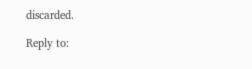discarded.

Reply to: